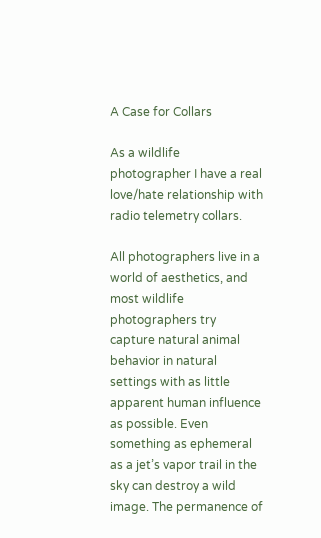A Case for Collars

As a wildlife photographer I have a real love/hate relationship with radio telemetry collars.

All photographers live in a world of aesthetics, and most wildlife photographers try capture natural animal behavior in natural settings with as little apparent human influence as possible. Even something as ephemeral as a jet’s vapor trail in the sky can destroy a wild image. The permanence of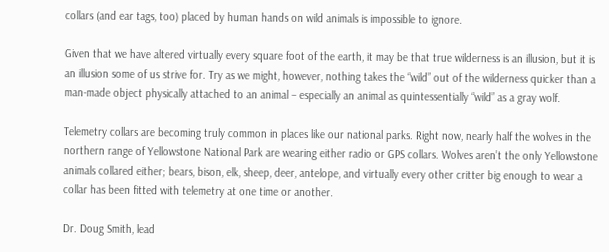collars (and ear tags, too) placed by human hands on wild animals is impossible to ignore.

Given that we have altered virtually every square foot of the earth, it may be that true wilderness is an illusion, but it is an illusion some of us strive for. Try as we might, however, nothing takes the “wild” out of the wilderness quicker than a man-made object physically attached to an animal – especially an animal as quintessentially “wild” as a gray wolf.

Telemetry collars are becoming truly common in places like our national parks. Right now, nearly half the wolves in the northern range of Yellowstone National Park are wearing either radio or GPS collars. Wolves aren’t the only Yellowstone animals collared either; bears, bison, elk, sheep, deer, antelope, and virtually every other critter big enough to wear a collar has been fitted with telemetry at one time or another.

Dr. Doug Smith, lead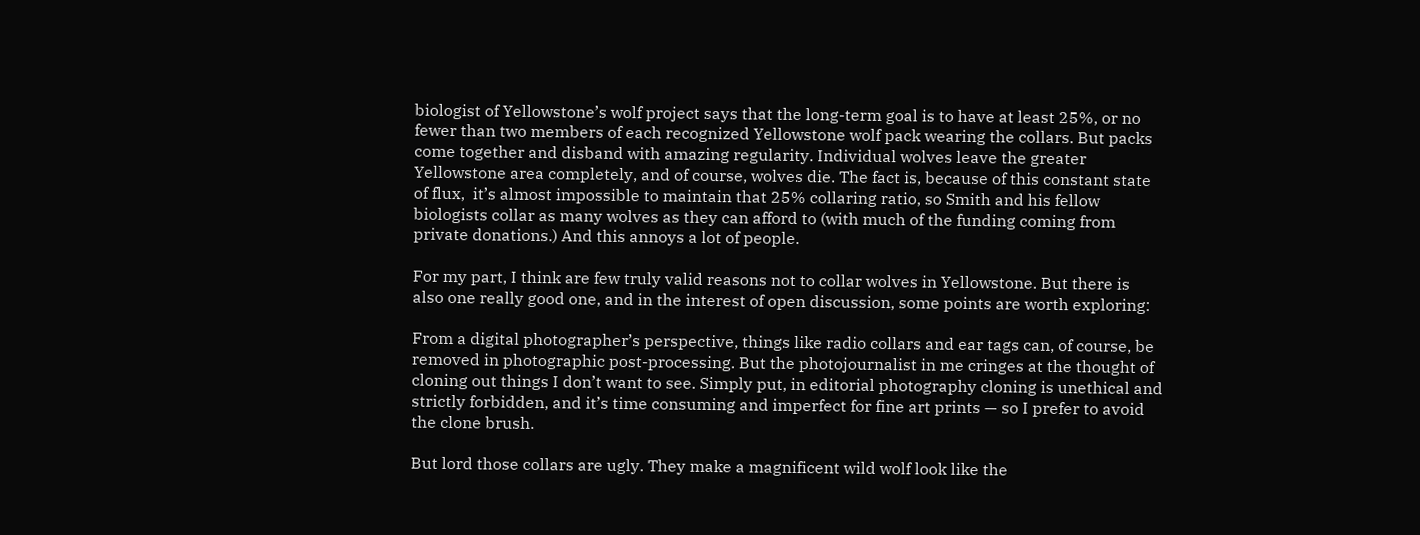biologist of Yellowstone’s wolf project says that the long-term goal is to have at least 25%, or no fewer than two members of each recognized Yellowstone wolf pack wearing the collars. But packs come together and disband with amazing regularity. Individual wolves leave the greater Yellowstone area completely, and of course, wolves die. The fact is, because of this constant state of flux,  it’s almost impossible to maintain that 25% collaring ratio, so Smith and his fellow biologists collar as many wolves as they can afford to (with much of the funding coming from private donations.) And this annoys a lot of people.

For my part, I think are few truly valid reasons not to collar wolves in Yellowstone. But there is also one really good one, and in the interest of open discussion, some points are worth exploring:

From a digital photographer’s perspective, things like radio collars and ear tags can, of course, be removed in photographic post-processing. But the photojournalist in me cringes at the thought of cloning out things I don’t want to see. Simply put, in editorial photography cloning is unethical and strictly forbidden, and it’s time consuming and imperfect for fine art prints — so I prefer to avoid the clone brush.

But lord those collars are ugly. They make a magnificent wild wolf look like the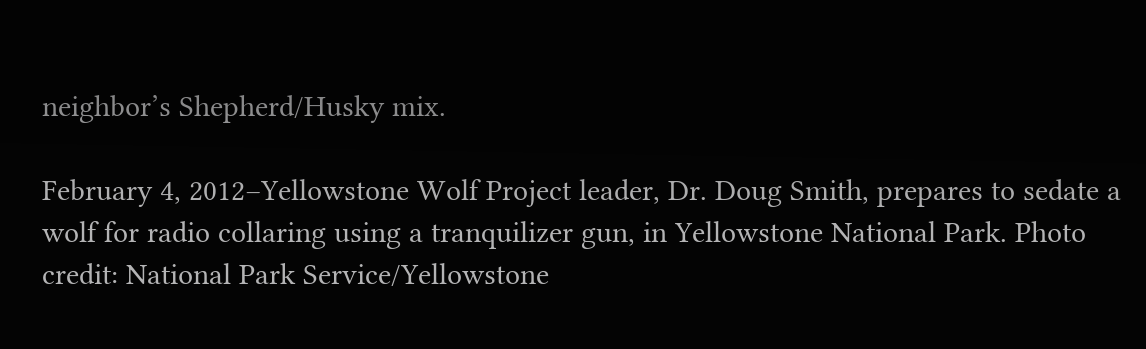neighbor’s Shepherd/Husky mix.

February 4, 2012–Yellowstone Wolf Project leader, Dr. Doug Smith, prepares to sedate a wolf for radio collaring using a tranquilizer gun, in Yellowstone National Park. Photo credit: National Park Service/Yellowstone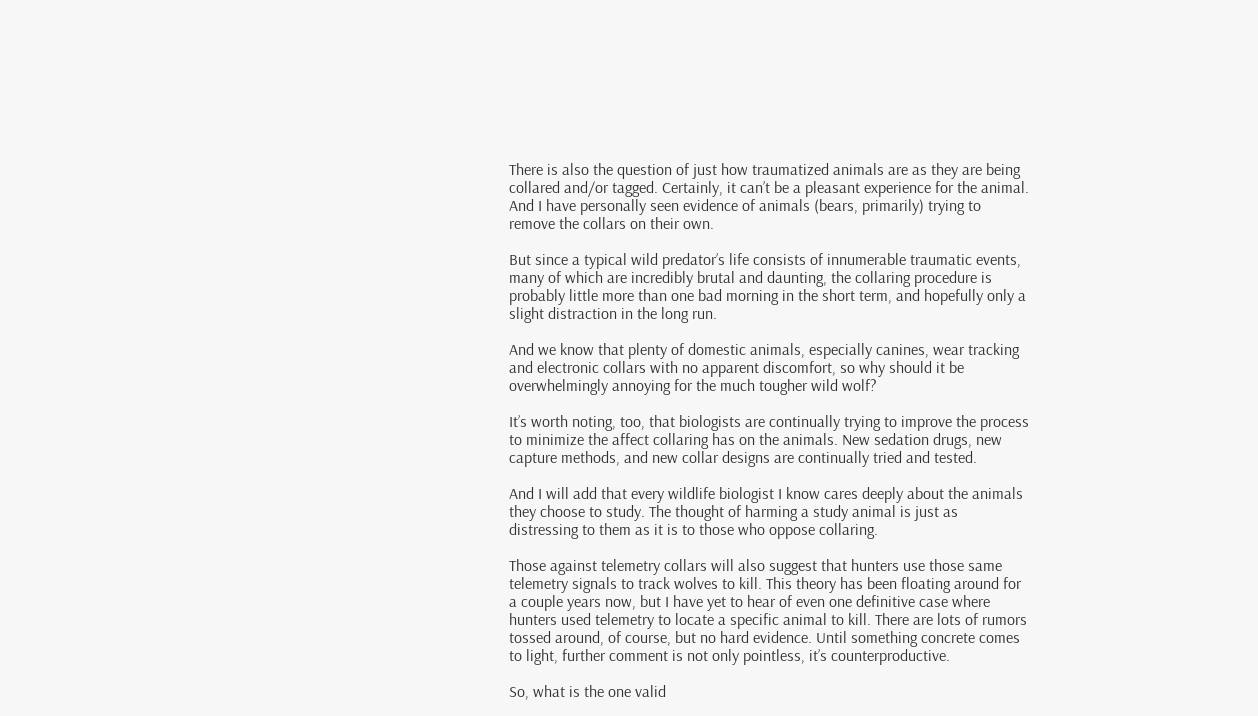There is also the question of just how traumatized animals are as they are being collared and/or tagged. Certainly, it can’t be a pleasant experience for the animal. And I have personally seen evidence of animals (bears, primarily) trying to remove the collars on their own.

But since a typical wild predator’s life consists of innumerable traumatic events, many of which are incredibly brutal and daunting, the collaring procedure is probably little more than one bad morning in the short term, and hopefully only a slight distraction in the long run.

And we know that plenty of domestic animals, especially canines, wear tracking and electronic collars with no apparent discomfort, so why should it be overwhelmingly annoying for the much tougher wild wolf?

It’s worth noting, too, that biologists are continually trying to improve the process to minimize the affect collaring has on the animals. New sedation drugs, new capture methods, and new collar designs are continually tried and tested.

And I will add that every wildlife biologist I know cares deeply about the animals they choose to study. The thought of harming a study animal is just as distressing to them as it is to those who oppose collaring.

Those against telemetry collars will also suggest that hunters use those same telemetry signals to track wolves to kill. This theory has been floating around for a couple years now, but I have yet to hear of even one definitive case where hunters used telemetry to locate a specific animal to kill. There are lots of rumors tossed around, of course, but no hard evidence. Until something concrete comes to light, further comment is not only pointless, it’s counterproductive.

So, what is the one valid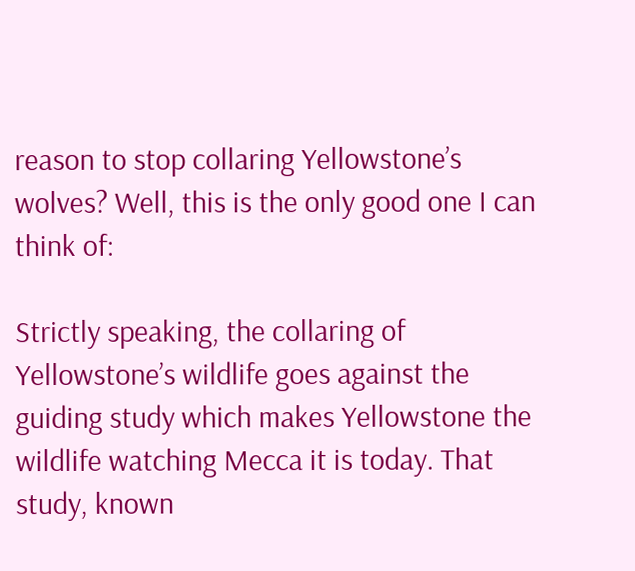reason to stop collaring Yellowstone’s wolves? Well, this is the only good one I can think of:

Strictly speaking, the collaring of Yellowstone’s wildlife goes against the guiding study which makes Yellowstone the wildlife watching Mecca it is today. That study, known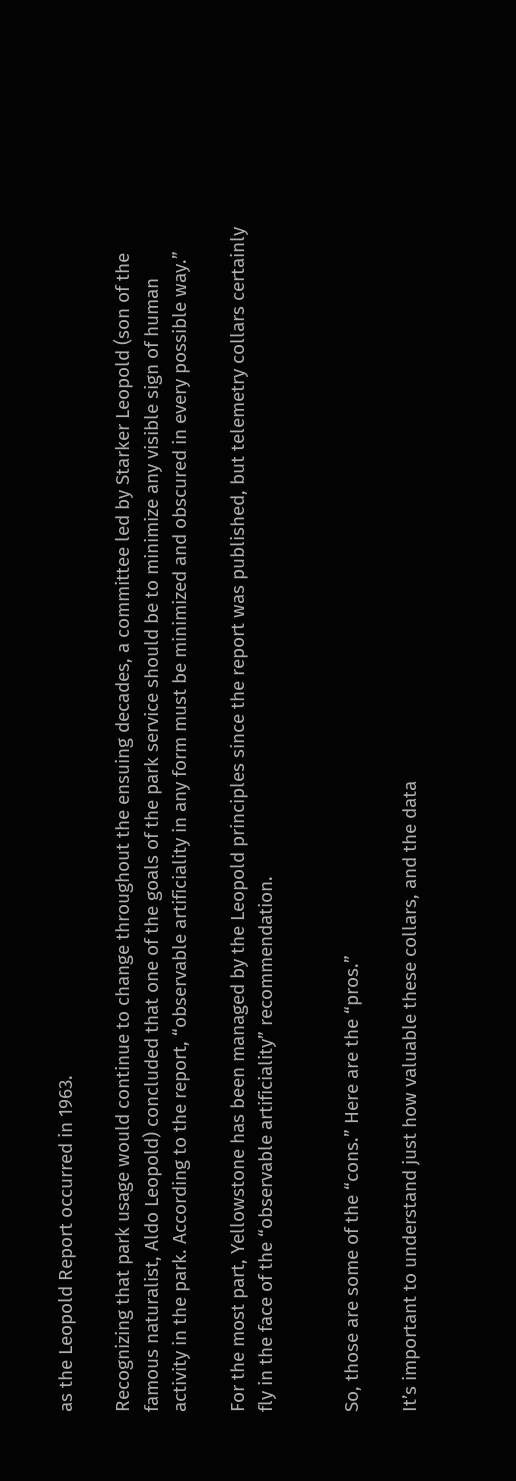as the Leopold Report occurred in 1963.

Recognizing that park usage would continue to change throughout the ensuing decades, a committee led by Starker Leopold (son of the famous naturalist, Aldo Leopold) concluded that one of the goals of the park service should be to minimize any visible sign of human activity in the park. According to the report, “observable artificiality in any form must be minimized and obscured in every possible way.”

For the most part, Yellowstone has been managed by the Leopold principles since the report was published, but telemetry collars certainly fly in the face of the “observable artificiality” recommendation.


So, those are some of the “cons.” Here are the “pros.”

It’s important to understand just how valuable these collars, and the data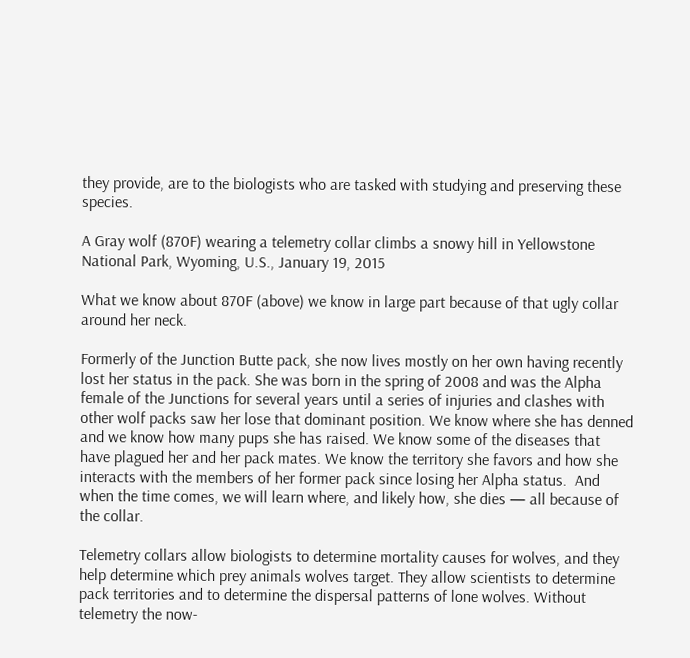they provide, are to the biologists who are tasked with studying and preserving these species.

A Gray wolf (870F) wearing a telemetry collar climbs a snowy hill in Yellowstone National Park, Wyoming, U.S., January 19, 2015

What we know about 870F (above) we know in large part because of that ugly collar around her neck.

Formerly of the Junction Butte pack, she now lives mostly on her own having recently lost her status in the pack. She was born in the spring of 2008 and was the Alpha female of the Junctions for several years until a series of injuries and clashes with other wolf packs saw her lose that dominant position. We know where she has denned and we know how many pups she has raised. We know some of the diseases that have plagued her and her pack mates. We know the territory she favors and how she interacts with the members of her former pack since losing her Alpha status.  And when the time comes, we will learn where, and likely how, she dies — all because of the collar.

Telemetry collars allow biologists to determine mortality causes for wolves, and they help determine which prey animals wolves target. They allow scientists to determine pack territories and to determine the dispersal patterns of lone wolves. Without telemetry the now-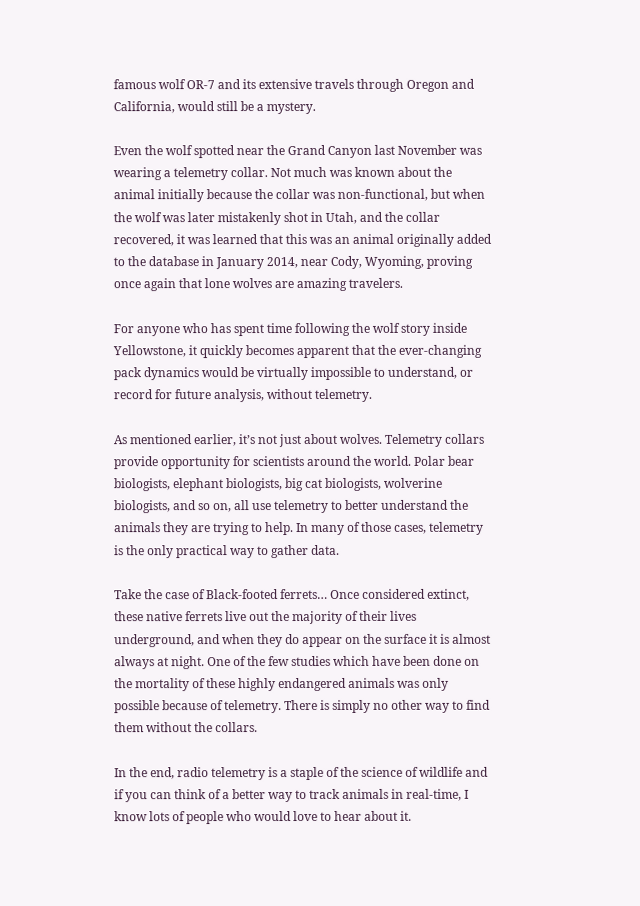famous wolf OR-7 and its extensive travels through Oregon and California, would still be a mystery.

Even the wolf spotted near the Grand Canyon last November was wearing a telemetry collar. Not much was known about the animal initially because the collar was non-functional, but when the wolf was later mistakenly shot in Utah, and the collar recovered, it was learned that this was an animal originally added to the database in January 2014, near Cody, Wyoming, proving once again that lone wolves are amazing travelers.

For anyone who has spent time following the wolf story inside Yellowstone, it quickly becomes apparent that the ever-changing pack dynamics would be virtually impossible to understand, or record for future analysis, without telemetry.

As mentioned earlier, it’s not just about wolves. Telemetry collars provide opportunity for scientists around the world. Polar bear biologists, elephant biologists, big cat biologists, wolverine biologists, and so on, all use telemetry to better understand the animals they are trying to help. In many of those cases, telemetry is the only practical way to gather data.

Take the case of Black-footed ferrets… Once considered extinct, these native ferrets live out the majority of their lives underground, and when they do appear on the surface it is almost always at night. One of the few studies which have been done on the mortality of these highly endangered animals was only possible because of telemetry. There is simply no other way to find them without the collars.

In the end, radio telemetry is a staple of the science of wildlife and if you can think of a better way to track animals in real-time, I know lots of people who would love to hear about it.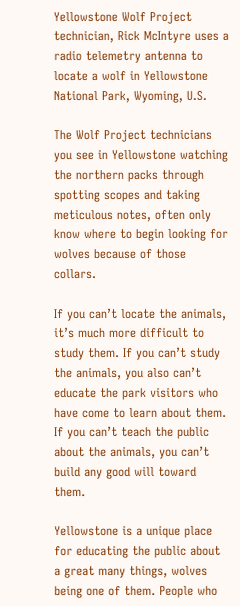Yellowstone Wolf Project technician, Rick McIntyre uses a radio telemetry antenna to locate a wolf in Yellowstone National Park, Wyoming, U.S.

The Wolf Project technicians you see in Yellowstone watching the northern packs through spotting scopes and taking meticulous notes, often only know where to begin looking for wolves because of those collars.

If you can’t locate the animals, it’s much more difficult to study them. If you can’t study the animals, you also can’t educate the park visitors who have come to learn about them. If you can’t teach the public about the animals, you can’t build any good will toward them.

Yellowstone is a unique place for educating the public about a great many things, wolves being one of them. People who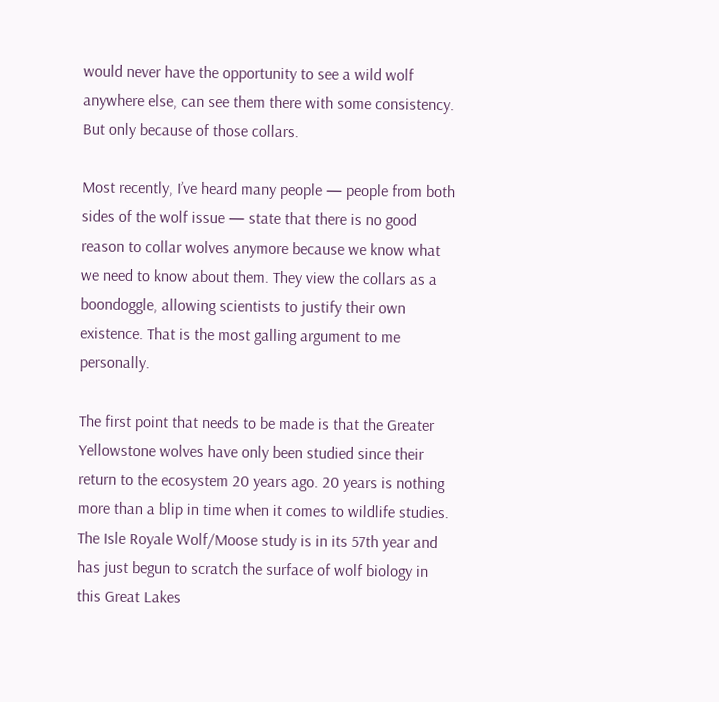would never have the opportunity to see a wild wolf anywhere else, can see them there with some consistency. But only because of those collars.

Most recently, I’ve heard many people — people from both sides of the wolf issue — state that there is no good reason to collar wolves anymore because we know what we need to know about them. They view the collars as a boondoggle, allowing scientists to justify their own existence. That is the most galling argument to me personally.

The first point that needs to be made is that the Greater Yellowstone wolves have only been studied since their return to the ecosystem 20 years ago. 20 years is nothing more than a blip in time when it comes to wildlife studies. The Isle Royale Wolf/Moose study is in its 57th year and has just begun to scratch the surface of wolf biology in this Great Lakes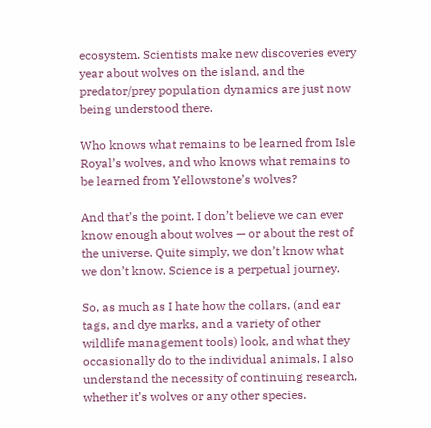ecosystem. Scientists make new discoveries every year about wolves on the island, and the predator/prey population dynamics are just now being understood there.

Who knows what remains to be learned from Isle Royal’s wolves, and who knows what remains to be learned from Yellowstone’s wolves?

And that’s the point. I don’t believe we can ever know enough about wolves — or about the rest of the universe. Quite simply, we don’t know what we don’t know. Science is a perpetual journey.

So, as much as I hate how the collars, (and ear tags, and dye marks, and a variety of other wildlife management tools) look, and what they occasionally do to the individual animals, I also understand the necessity of continuing research, whether it’s wolves or any other species.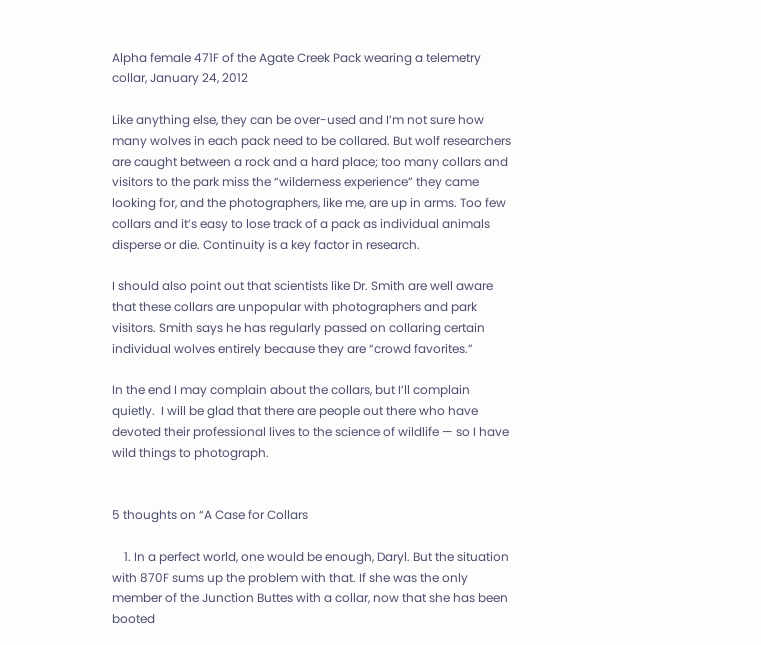Alpha female 471F of the Agate Creek Pack wearing a telemetry collar, January 24, 2012

Like anything else, they can be over-used and I’m not sure how many wolves in each pack need to be collared. But wolf researchers are caught between a rock and a hard place; too many collars and visitors to the park miss the “wilderness experience” they came looking for, and the photographers, like me, are up in arms. Too few collars and it’s easy to lose track of a pack as individual animals disperse or die. Continuity is a key factor in research.

I should also point out that scientists like Dr. Smith are well aware that these collars are unpopular with photographers and park visitors. Smith says he has regularly passed on collaring certain individual wolves entirely because they are “crowd favorites.”

In the end I may complain about the collars, but I’ll complain quietly.  I will be glad that there are people out there who have devoted their professional lives to the science of wildlife — so I have wild things to photograph.


5 thoughts on “A Case for Collars

    1. In a perfect world, one would be enough, Daryl. But the situation with 870F sums up the problem with that. If she was the only member of the Junction Buttes with a collar, now that she has been booted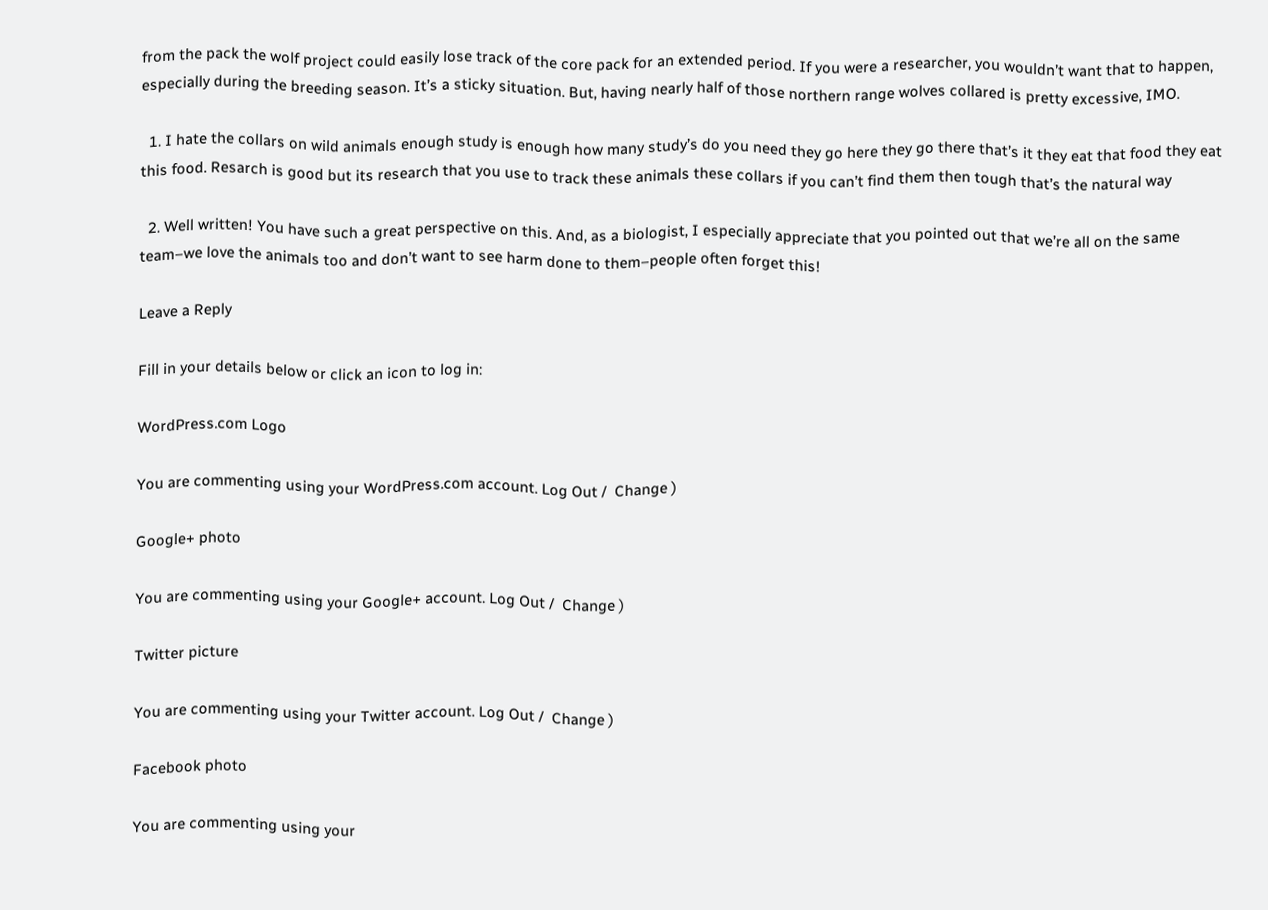from the pack the wolf project could easily lose track of the core pack for an extended period. If you were a researcher, you wouldn’t want that to happen, especially during the breeding season. It’s a sticky situation. But, having nearly half of those northern range wolves collared is pretty excessive, IMO.

  1. I hate the collars on wild animals enough study is enough how many study’s do you need they go here they go there that’s it they eat that food they eat this food. Resarch is good but its research that you use to track these animals these collars if you can’t find them then tough that’s the natural way

  2. Well written! You have such a great perspective on this. And, as a biologist, I especially appreciate that you pointed out that we’re all on the same team–we love the animals too and don’t want to see harm done to them–people often forget this!

Leave a Reply

Fill in your details below or click an icon to log in:

WordPress.com Logo

You are commenting using your WordPress.com account. Log Out /  Change )

Google+ photo

You are commenting using your Google+ account. Log Out /  Change )

Twitter picture

You are commenting using your Twitter account. Log Out /  Change )

Facebook photo

You are commenting using your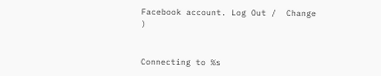Facebook account. Log Out /  Change )


Connecting to %s